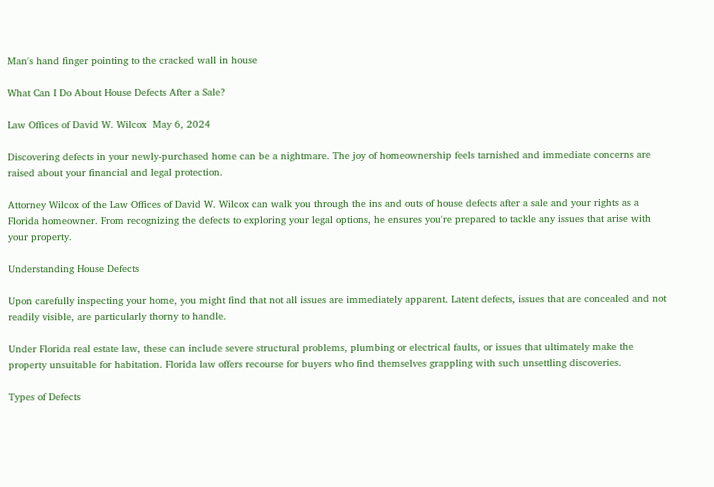Man's hand finger pointing to the cracked wall in house

What Can I Do About House Defects After a Sale?

Law Offices of David W. Wilcox  May 6, 2024

Discovering defects in your newly-purchased home can be a nightmare. The joy of homeownership feels tarnished and immediate concerns are raised about your financial and legal protection.

Attorney Wilcox of the Law Offices of David W. Wilcox can walk you through the ins and outs of house defects after a sale and your rights as a Florida homeowner. From recognizing the defects to exploring your legal options, he ensures you're prepared to tackle any issues that arise with your property.

Understanding House Defects

Upon carefully inspecting your home, you might find that not all issues are immediately apparent. Latent defects, issues that are concealed and not readily visible, are particularly thorny to handle.

Under Florida real estate law, these can include severe structural problems, plumbing or electrical faults, or issues that ultimately make the property unsuitable for habitation. Florida law offers recourse for buyers who find themselves grappling with such unsettling discoveries.

Types of Defects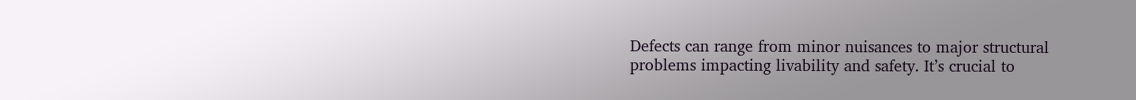Defects can range from minor nuisances to major structural problems impacting livability and safety. It’s crucial to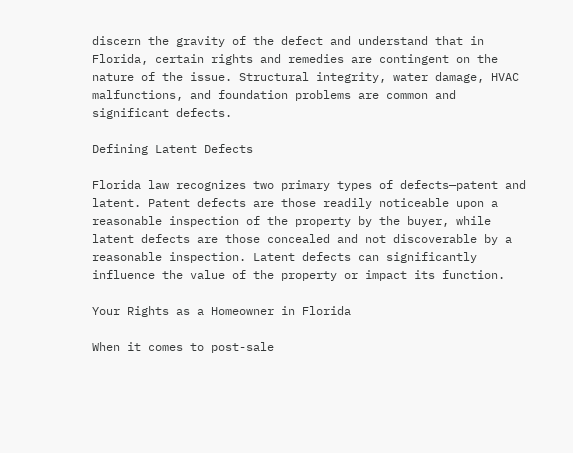discern the gravity of the defect and understand that in Florida, certain rights and remedies are contingent on the nature of the issue. Structural integrity, water damage, HVAC malfunctions, and foundation problems are common and significant defects.

Defining Latent Defects

Florida law recognizes two primary types of defects—patent and latent. Patent defects are those readily noticeable upon a reasonable inspection of the property by the buyer, while latent defects are those concealed and not discoverable by a reasonable inspection. Latent defects can significantly influence the value of the property or impact its function.

Your Rights as a Homeowner in Florida

When it comes to post-sale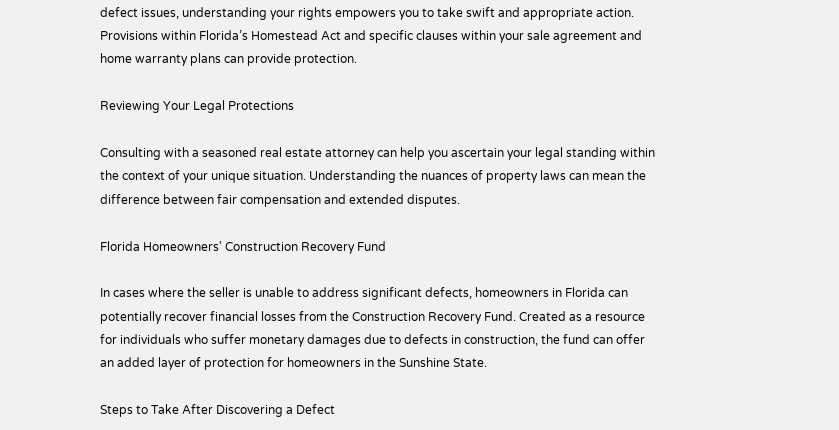defect issues, understanding your rights empowers you to take swift and appropriate action. Provisions within Florida’s Homestead Act and specific clauses within your sale agreement and home warranty plans can provide protection.

Reviewing Your Legal Protections

Consulting with a seasoned real estate attorney can help you ascertain your legal standing within the context of your unique situation. Understanding the nuances of property laws can mean the difference between fair compensation and extended disputes.

Florida Homeowners' Construction Recovery Fund

In cases where the seller is unable to address significant defects, homeowners in Florida can potentially recover financial losses from the Construction Recovery Fund. Created as a resource for individuals who suffer monetary damages due to defects in construction, the fund can offer an added layer of protection for homeowners in the Sunshine State.

Steps to Take After Discovering a Defect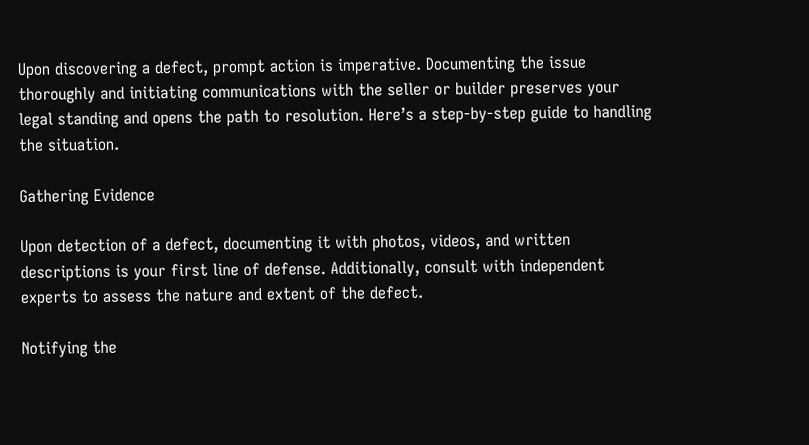Upon discovering a defect, prompt action is imperative. Documenting the issue thoroughly and initiating communications with the seller or builder preserves your legal standing and opens the path to resolution. Here’s a step-by-step guide to handling the situation.

Gathering Evidence

Upon detection of a defect, documenting it with photos, videos, and written descriptions is your first line of defense. Additionally, consult with independent experts to assess the nature and extent of the defect.

Notifying the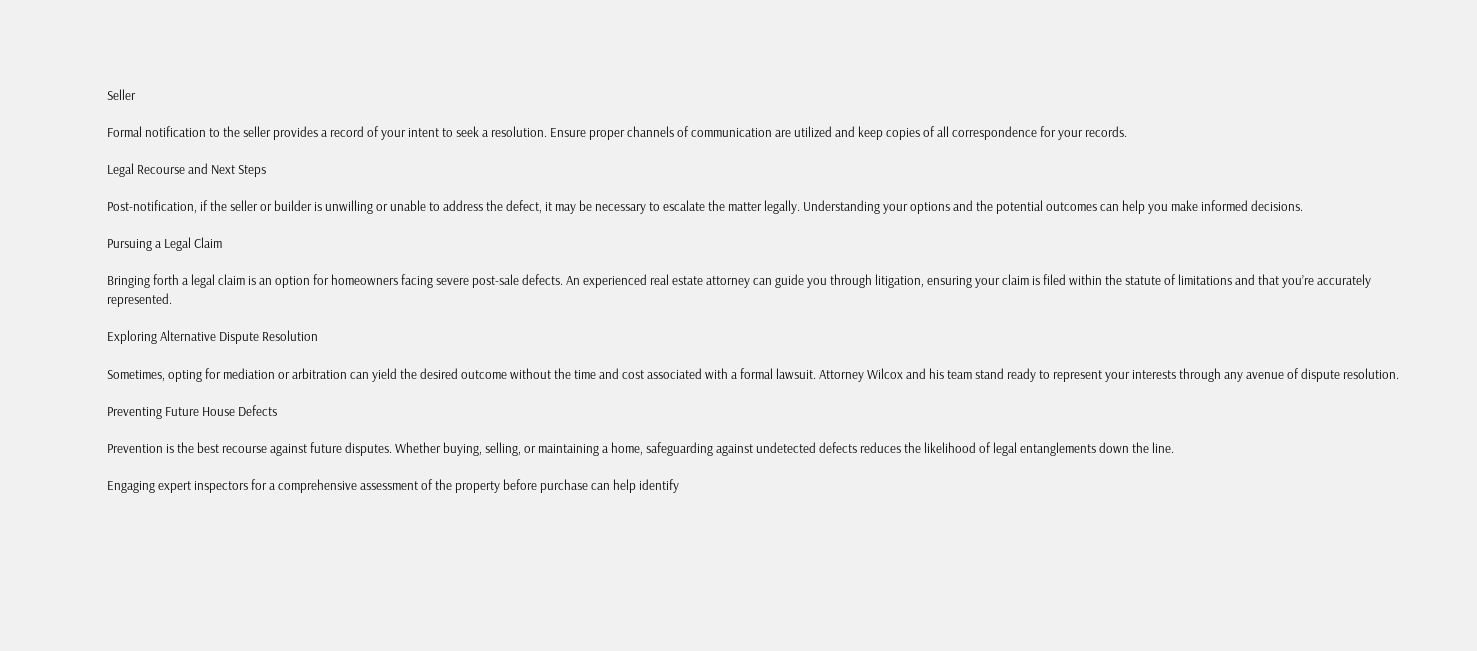Seller

Formal notification to the seller provides a record of your intent to seek a resolution. Ensure proper channels of communication are utilized and keep copies of all correspondence for your records.

Legal Recourse and Next Steps

Post-notification, if the seller or builder is unwilling or unable to address the defect, it may be necessary to escalate the matter legally. Understanding your options and the potential outcomes can help you make informed decisions.

Pursuing a Legal Claim

Bringing forth a legal claim is an option for homeowners facing severe post-sale defects. An experienced real estate attorney can guide you through litigation, ensuring your claim is filed within the statute of limitations and that you’re accurately represented.

Exploring Alternative Dispute Resolution

Sometimes, opting for mediation or arbitration can yield the desired outcome without the time and cost associated with a formal lawsuit. Attorney Wilcox and his team stand ready to represent your interests through any avenue of dispute resolution.

Preventing Future House Defects

Prevention is the best recourse against future disputes. Whether buying, selling, or maintaining a home, safeguarding against undetected defects reduces the likelihood of legal entanglements down the line.

Engaging expert inspectors for a comprehensive assessment of the property before purchase can help identify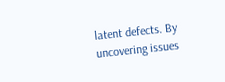latent defects. By uncovering issues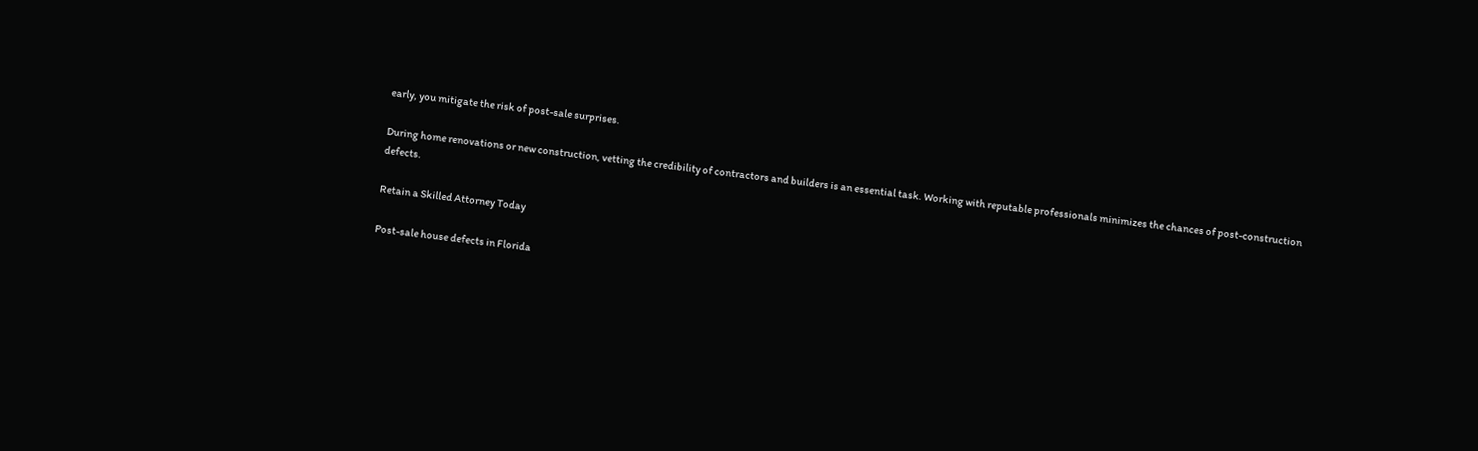early, you mitigate the risk of post-sale surprises.

During home renovations or new construction, vetting the credibility of contractors and builders is an essential task. Working with reputable professionals minimizes the chances of post-construction defects.

Retain a Skilled Attorney Today

Post-sale house defects in Florida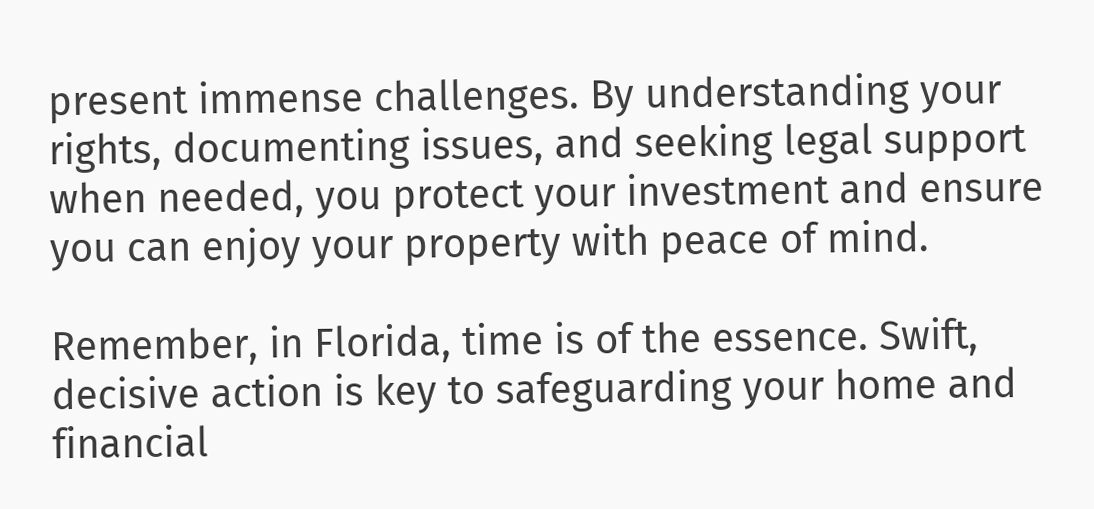present immense challenges. By understanding your rights, documenting issues, and seeking legal support when needed, you protect your investment and ensure you can enjoy your property with peace of mind.

Remember, in Florida, time is of the essence. Swift, decisive action is key to safeguarding your home and financial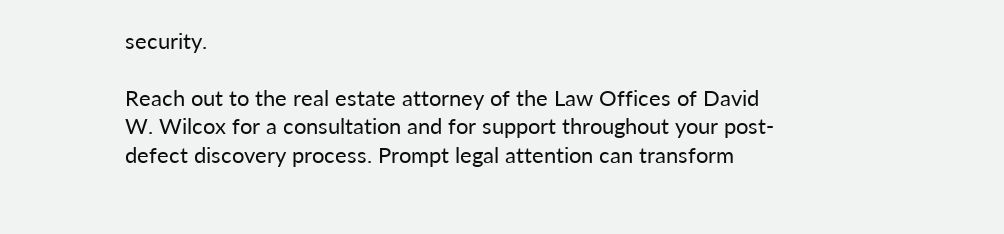security.

Reach out to the real estate attorney of the Law Offices of David W. Wilcox for a consultation and for support throughout your post-defect discovery process. Prompt legal attention can transform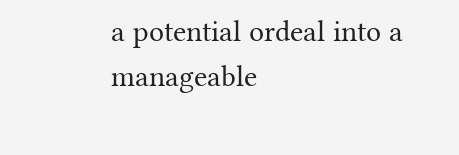a potential ordeal into a manageable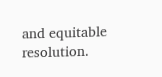and equitable resolution.